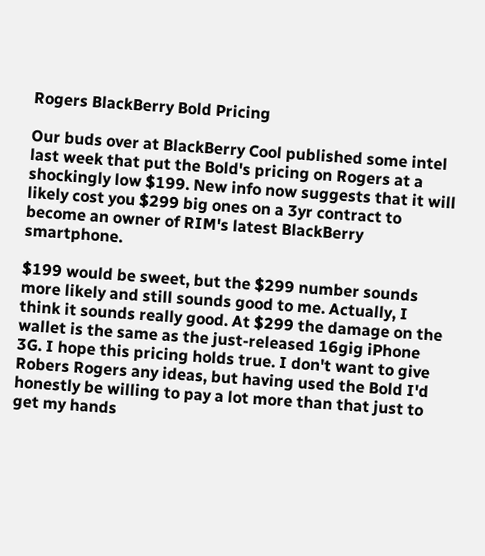Rogers BlackBerry Bold Pricing

Our buds over at BlackBerry Cool published some intel last week that put the Bold's pricing on Rogers at a shockingly low $199. New info now suggests that it will likely cost you $299 big ones on a 3yr contract to become an owner of RIM's latest BlackBerry smartphone.

$199 would be sweet, but the $299 number sounds more likely and still sounds good to me. Actually, I think it sounds really good. At $299 the damage on the wallet is the same as the just-released 16gig iPhone 3G. I hope this pricing holds true. I don't want to give Robers Rogers any ideas, but having used the Bold I'd honestly be willing to pay a lot more than that just to get my hands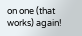on one (that works) again!